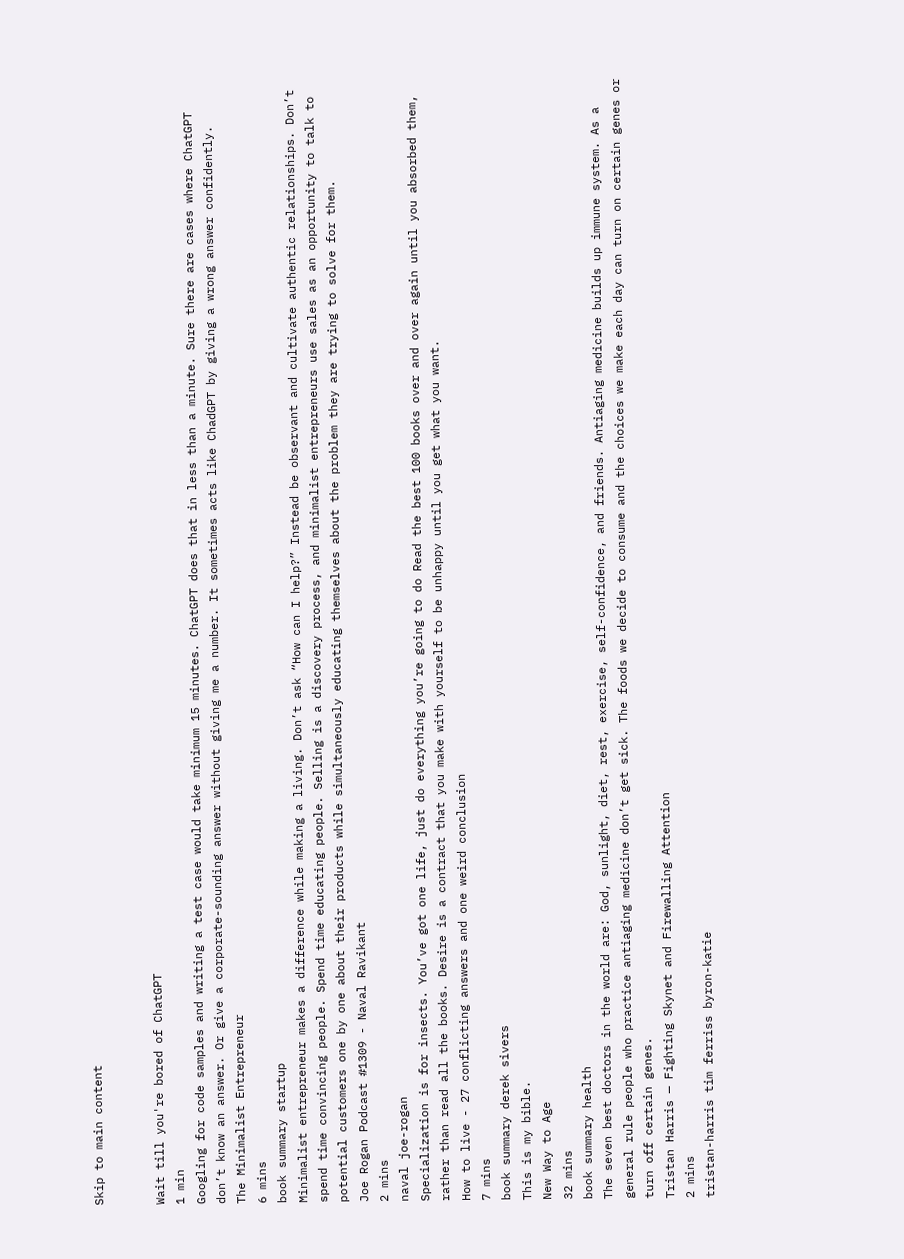Skip to main content


Wait till you're bored of ChatGPT
1 min
Googling for code samples and writing a test case would take minimum 15 minutes. ChatGPT does that in less than a minute. Sure there are cases where ChatGPT don’t know an answer. Or give a corporate-sounding answer without giving me a number. It sometimes acts like ChadGPT by giving a wrong answer confidently.
The Minimalist Entrepreneur
6 mins
book summary startup
Minimalist entrepreneur makes a difference while making a living. Don’t ask “How can I help?” Instead be observant and cultivate authentic relationships. Don’t spend time convincing people. Spend time educating people. Selling is a discovery process, and minimalist entrepreneurs use sales as an opportunity to talk to potential customers one by one about their products while simultaneously educating themselves about the problem they are trying to solve for them.
Joe Rogan Podcast #1309 - Naval Ravikant
2 mins
naval joe-rogan
Specialization is for insects. You’ve got one life, just do everything you’re going to do Read the best 100 books over and over again until you absorbed them, rather than read all the books. Desire is a contract that you make with yourself to be unhappy until you get what you want.
How to live - 27 conflicting answers and one weird conclusion
7 mins
book summary derek sivers
This is my bible.
New Way to Age
32 mins
book summary health
The seven best doctors in the world are: God, sunlight, diet, rest, exercise, self-confidence, and friends. Antiaging medicine builds up immune system. As a general rule people who practice antiaging medicine don’t get sick. The foods we decide to consume and the choices we make each day can turn on certain genes or turn off certain genes.
Tristan Harris — Fighting Skynet and Firewalling Attention
2 mins
tristan-harris tim ferriss byron-katie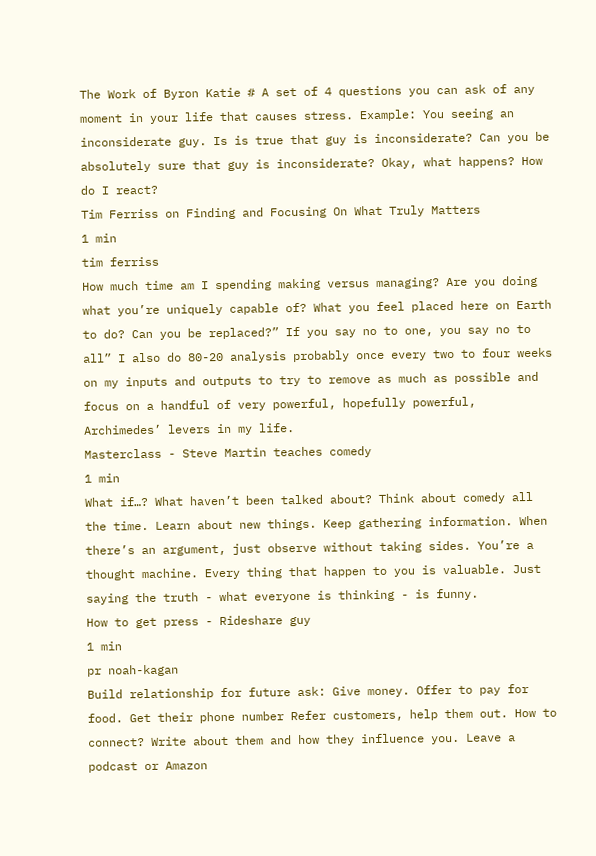The Work of Byron Katie # A set of 4 questions you can ask of any moment in your life that causes stress. Example: You seeing an inconsiderate guy. Is is true that guy is inconsiderate? Can you be absolutely sure that guy is inconsiderate? Okay, what happens? How do I react?
Tim Ferriss on Finding and Focusing On What Truly Matters
1 min
tim ferriss
How much time am I spending making versus managing? Are you doing what you’re uniquely capable of? What you feel placed here on Earth to do? Can you be replaced?” If you say no to one, you say no to all” I also do 80-20 analysis probably once every two to four weeks on my inputs and outputs to try to remove as much as possible and focus on a handful of very powerful, hopefully powerful, Archimedes’ levers in my life.
Masterclass - Steve Martin teaches comedy
1 min
What if…? What haven’t been talked about? Think about comedy all the time. Learn about new things. Keep gathering information. When there’s an argument, just observe without taking sides. You’re a thought machine. Every thing that happen to you is valuable. Just saying the truth - what everyone is thinking - is funny.
How to get press - Rideshare guy
1 min
pr noah-kagan
Build relationship for future ask: Give money. Offer to pay for food. Get their phone number Refer customers, help them out. How to connect? Write about them and how they influence you. Leave a podcast or Amazon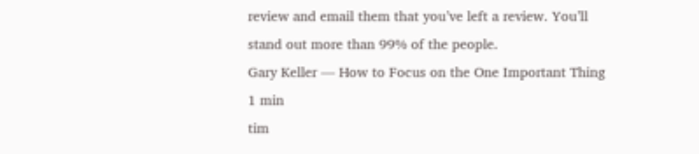review and email them that you’ve left a review. You’ll stand out more than 99% of the people.
Gary Keller — How to Focus on the One Important Thing
1 min
tim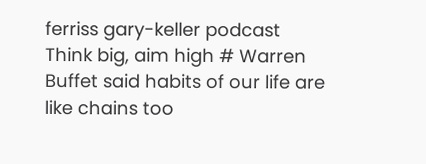ferriss gary-keller podcast
Think big, aim high # Warren Buffet said habits of our life are like chains too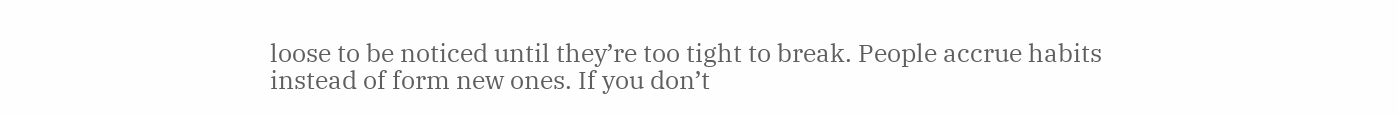loose to be noticed until they’re too tight to break. People accrue habits instead of form new ones. If you don’t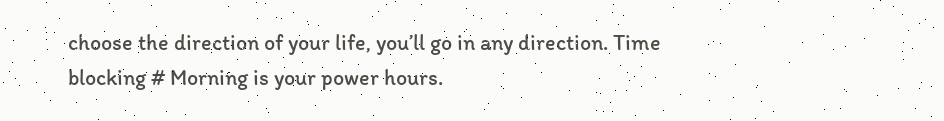choose the direction of your life, you’ll go in any direction. Time blocking # Morning is your power hours.